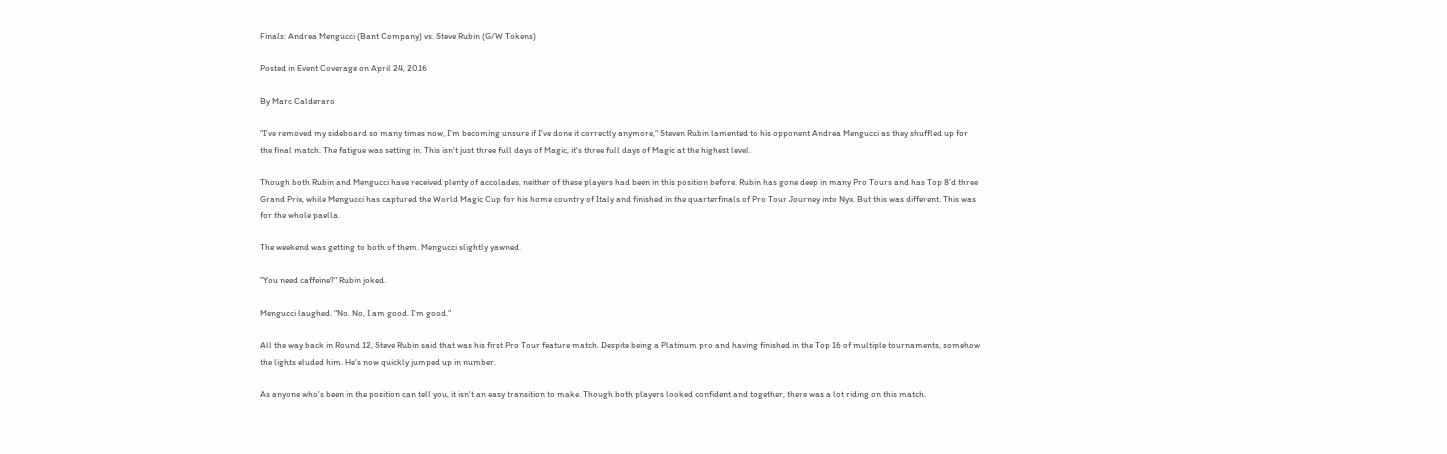Finals: Andrea Mengucci (Bant Company) vs. Steve Rubin (G/W Tokens)

Posted in Event Coverage on April 24, 2016

By Marc Calderaro

"I've removed my sideboard so many times now, I'm becoming unsure if I've done it correctly anymore," Steven Rubin lamented to his opponent Andrea Mengucci as they shuffled up for the final match. The fatigue was setting in. This isn't just three full days of Magic, it's three full days of Magic at the highest level.

Though both Rubin and Mengucci have received plenty of accolades, neither of these players had been in this position before. Rubin has gone deep in many Pro Tours and has Top 8'd three Grand Prix, while Mengucci has captured the World Magic Cup for his home country of Italy and finished in the quarterfinals of Pro Tour Journey into Nyx. But this was different. This was for the whole paella.

The weekend was getting to both of them. Mengucci slightly yawned.

"You need caffeine?" Rubin joked.

Mengucci laughed. "No. No, I am good. I'm good."

All the way back in Round 12, Steve Rubin said that was his first Pro Tour feature match. Despite being a Platinum pro and having finished in the Top 16 of multiple tournaments, somehow the lights eluded him. He's now quickly jumped up in number.

As anyone who's been in the position can tell you, it isn't an easy transition to make. Though both players looked confident and together, there was a lot riding on this match.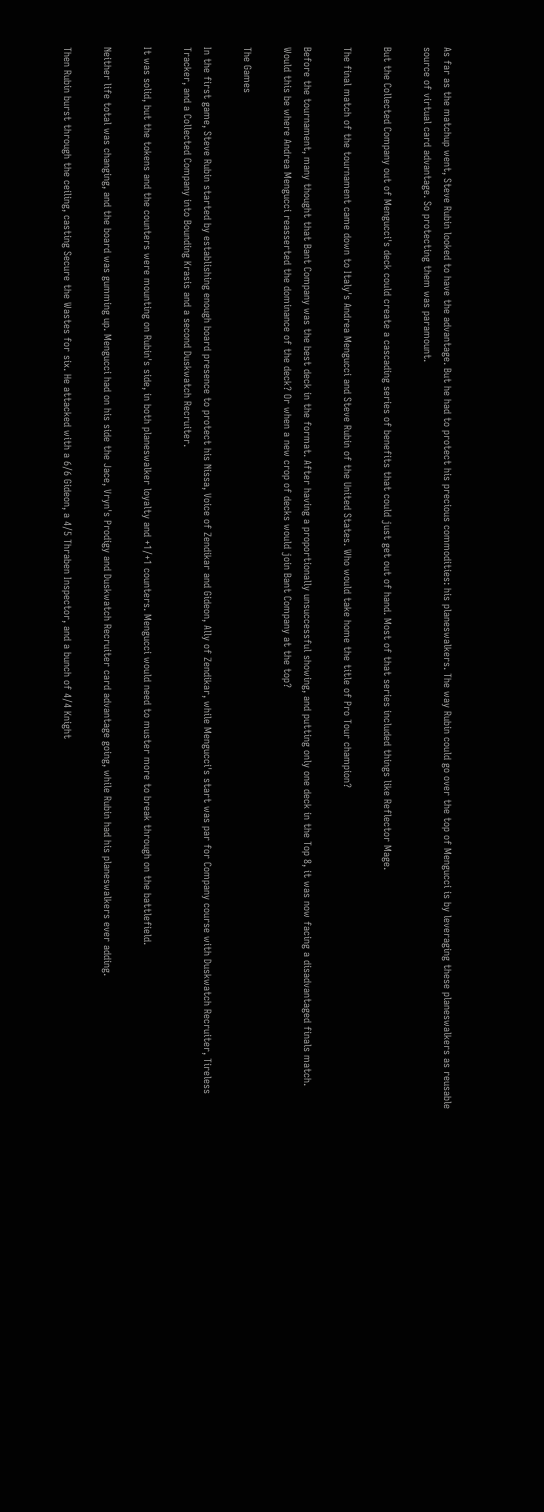As far as the matchup went, Steve Rubin looked to have the advantage. But he had to protect his precious commodities: his planeswalkers. The way Rubin could go over the top of Mengucci is by leveraging these planeswalkers as reusable source of virtual card advantage. So protecting them was paramount.

But the Collected Company out of Mengucci's deck could create a cascading series of benefits that could just get out of hand. Most of that series included things like Reflector Mage.

The final match of the tournament came down to Italy's Andrea Mengucci and Steve Rubin of the United States. Who would take home the title of Pro Tour champion?

Before the tournament, many thought that Bant Company was the best deck in the format. After having a proportionally unsuccessful showing, and putting only one deck in the Top 8, it was now facing a disadvantaged finals match. Would this be where Andrea Mengucci reasserted the dominance of the deck? Or when a new crop of decks would join Bant Company at the top?

The Games

In the first game, Steve Rubin started by establishing enough board presence to protect his Nissa, Voice of Zendikar and Gideon, Ally of Zendikar, while Mengucci's start was par for Company course with Duskwatch Recruiter, Tireless Tracker, and a Collected Company into Bounding Krasis and a second Duskwatch Recruiter.

It was solid, but the tokens and the counters were mounting on Rubin's side, in both planeswalker loyalty and +1/+1 counters. Mengucci would need to muster more to break through on the battlefield.

Neither life total was changing, and the board was gumming up. Mengucci had on his side the Jace, Vryn's Prodigy and Duskwatch Recruiter card advantage going, while Rubin had his planeswalkers ever adding.

Then Rubin burst through the ceiling, casting Secure the Wastes for six. He attacked with a 6/6 Gideon, a 4/5 Thraben Inspector, and a bunch of 4/4 Knight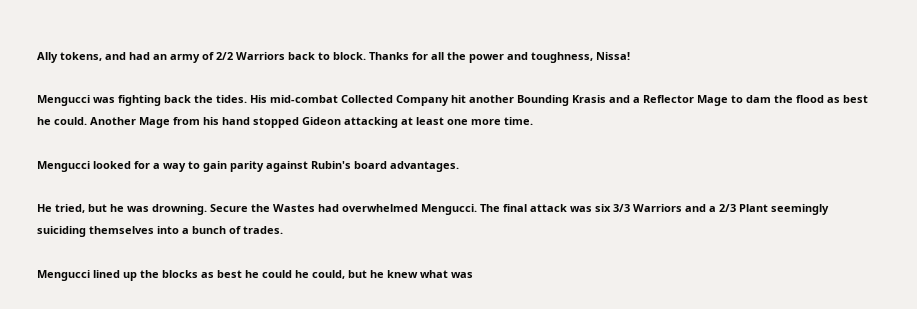Ally tokens, and had an army of 2/2 Warriors back to block. Thanks for all the power and toughness, Nissa!

Mengucci was fighting back the tides. His mid-combat Collected Company hit another Bounding Krasis and a Reflector Mage to dam the flood as best he could. Another Mage from his hand stopped Gideon attacking at least one more time.

Mengucci looked for a way to gain parity against Rubin's board advantages.

He tried, but he was drowning. Secure the Wastes had overwhelmed Mengucci. The final attack was six 3/3 Warriors and a 2/3 Plant seemingly suiciding themselves into a bunch of trades.

Mengucci lined up the blocks as best he could he could, but he knew what was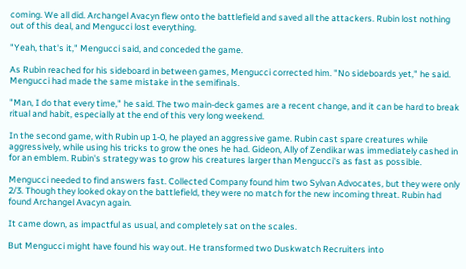coming. We all did. Archangel Avacyn flew onto the battlefield and saved all the attackers. Rubin lost nothing out of this deal, and Mengucci lost everything.

"Yeah, that's it," Mengucci said, and conceded the game.

As Rubin reached for his sideboard in between games, Mengucci corrected him. "No sideboards yet," he said. Mengucci had made the same mistake in the semifinals.

"Man, I do that every time," he said. The two main-deck games are a recent change, and it can be hard to break ritual and habit, especially at the end of this very long weekend.

In the second game, with Rubin up 1-0, he played an aggressive game. Rubin cast spare creatures while aggressively, while using his tricks to grow the ones he had. Gideon, Ally of Zendikar was immediately cashed in for an emblem. Rubin's strategy was to grow his creatures larger than Mengucci's as fast as possible.

Mengucci needed to find answers fast. Collected Company found him two Sylvan Advocates, but they were only 2/3. Though they looked okay on the battlefield, they were no match for the new incoming threat. Rubin had found Archangel Avacyn again.

It came down, as impactful as usual, and completely sat on the scales.

But Mengucci might have found his way out. He transformed two Duskwatch Recruiters into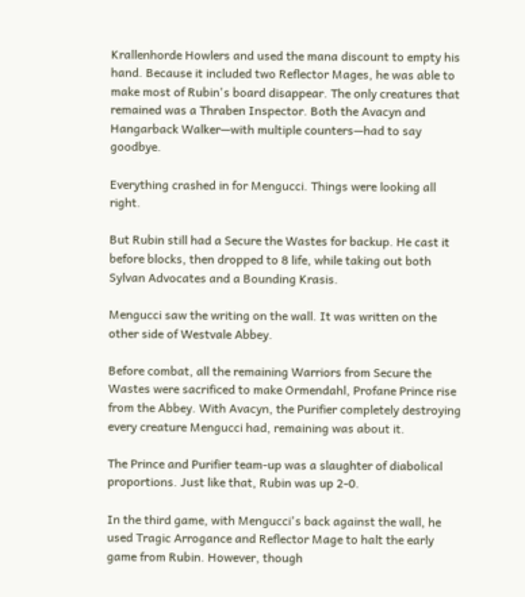Krallenhorde Howlers and used the mana discount to empty his hand. Because it included two Reflector Mages, he was able to make most of Rubin's board disappear. The only creatures that remained was a Thraben Inspector. Both the Avacyn and Hangarback Walker—with multiple counters—had to say goodbye.

Everything crashed in for Mengucci. Things were looking all right.

But Rubin still had a Secure the Wastes for backup. He cast it before blocks, then dropped to 8 life, while taking out both Sylvan Advocates and a Bounding Krasis.

Mengucci saw the writing on the wall. It was written on the other side of Westvale Abbey.

Before combat, all the remaining Warriors from Secure the Wastes were sacrificed to make Ormendahl, Profane Prince rise from the Abbey. With Avacyn, the Purifier completely destroying every creature Mengucci had, remaining was about it.

The Prince and Purifier team-up was a slaughter of diabolical proportions. Just like that, Rubin was up 2-0.

In the third game, with Mengucci's back against the wall, he used Tragic Arrogance and Reflector Mage to halt the early game from Rubin. However, though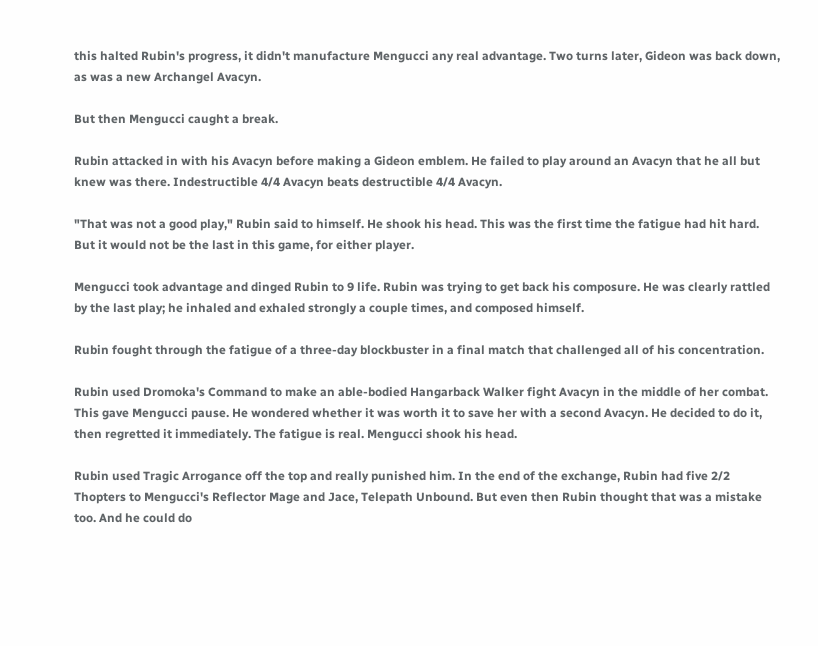this halted Rubin's progress, it didn't manufacture Mengucci any real advantage. Two turns later, Gideon was back down, as was a new Archangel Avacyn.

But then Mengucci caught a break.

Rubin attacked in with his Avacyn before making a Gideon emblem. He failed to play around an Avacyn that he all but knew was there. Indestructible 4/4 Avacyn beats destructible 4/4 Avacyn.

"That was not a good play," Rubin said to himself. He shook his head. This was the first time the fatigue had hit hard. But it would not be the last in this game, for either player.

Mengucci took advantage and dinged Rubin to 9 life. Rubin was trying to get back his composure. He was clearly rattled by the last play; he inhaled and exhaled strongly a couple times, and composed himself.

Rubin fought through the fatigue of a three-day blockbuster in a final match that challenged all of his concentration.

Rubin used Dromoka's Command to make an able-bodied Hangarback Walker fight Avacyn in the middle of her combat. This gave Mengucci pause. He wondered whether it was worth it to save her with a second Avacyn. He decided to do it, then regretted it immediately. The fatigue is real. Mengucci shook his head.

Rubin used Tragic Arrogance off the top and really punished him. In the end of the exchange, Rubin had five 2/2 Thopters to Mengucci's Reflector Mage and Jace, Telepath Unbound. But even then Rubin thought that was a mistake too. And he could do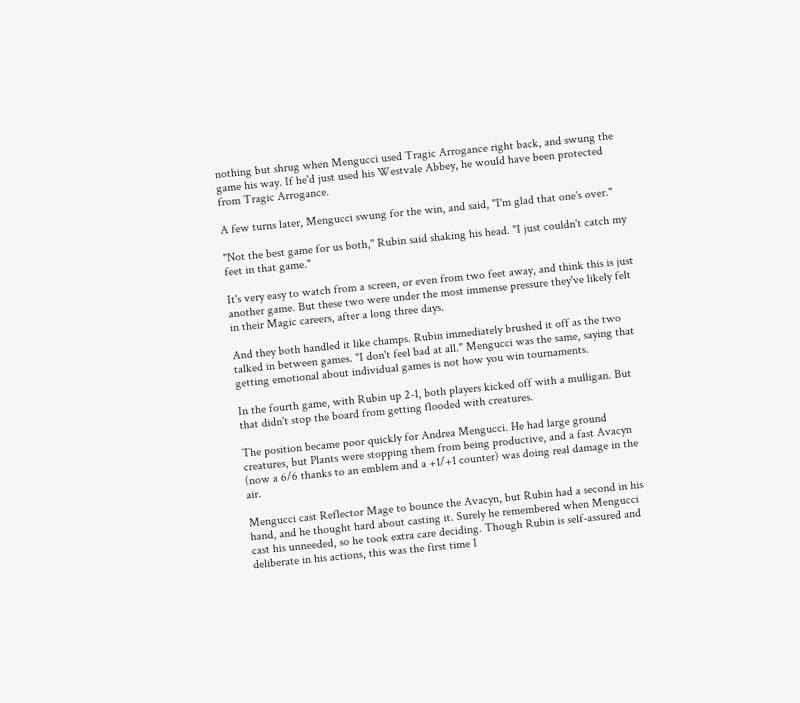nothing but shrug when Mengucci used Tragic Arrogance right back, and swung the game his way. If he'd just used his Westvale Abbey, he would have been protected from Tragic Arrogance.

A few turns later, Mengucci swung for the win, and said, "I'm glad that one's over."

"Not the best game for us both," Rubin said shaking his head. "I just couldn't catch my feet in that game."

It's very easy to watch from a screen, or even from two feet away, and think this is just another game. But these two were under the most immense pressure they've likely felt in their Magic careers, after a long three days.

And they both handled it like champs. Rubin immediately brushed it off as the two talked in between games. "I don't feel bad at all." Mengucci was the same, saying that getting emotional about individual games is not how you win tournaments.

In the fourth game, with Rubin up 2-1, both players kicked off with a mulligan. But that didn't stop the board from getting flooded with creatures.

The position became poor quickly for Andrea Mengucci. He had large ground creatures, but Plants were stopping them from being productive, and a fast Avacyn (now a 6/6 thanks to an emblem and a +1/+1 counter) was doing real damage in the air.

Mengucci cast Reflector Mage to bounce the Avacyn, but Rubin had a second in his hand, and he thought hard about casting it. Surely he remembered when Mengucci cast his unneeded, so he took extra care deciding. Though Rubin is self-assured and deliberate in his actions, this was the first time I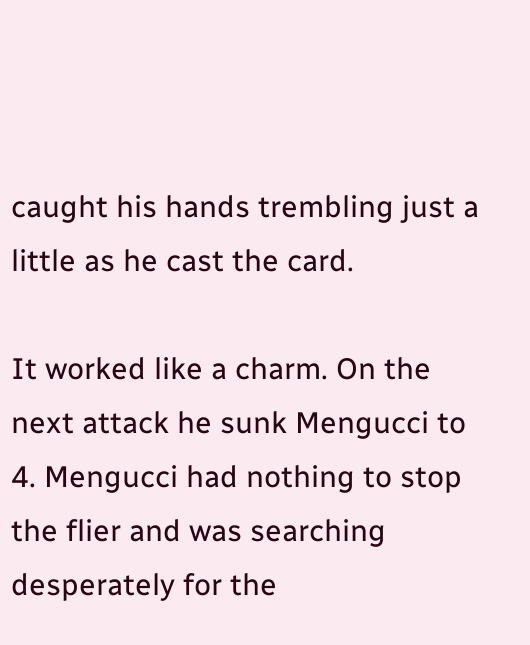caught his hands trembling just a little as he cast the card.

It worked like a charm. On the next attack he sunk Mengucci to 4. Mengucci had nothing to stop the flier and was searching desperately for the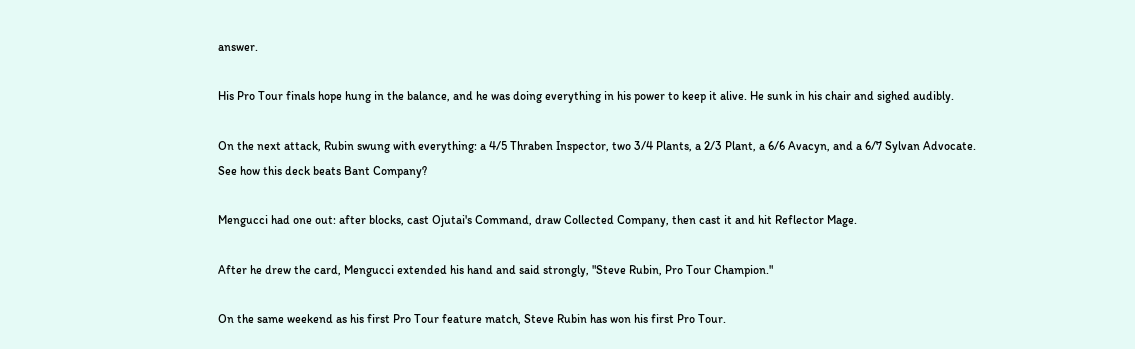answer.

His Pro Tour finals hope hung in the balance, and he was doing everything in his power to keep it alive. He sunk in his chair and sighed audibly.

On the next attack, Rubin swung with everything: a 4/5 Thraben Inspector, two 3/4 Plants, a 2/3 Plant, a 6/6 Avacyn, and a 6/7 Sylvan Advocate. See how this deck beats Bant Company?

Mengucci had one out: after blocks, cast Ojutai's Command, draw Collected Company, then cast it and hit Reflector Mage.

After he drew the card, Mengucci extended his hand and said strongly, "Steve Rubin, Pro Tour Champion."

On the same weekend as his first Pro Tour feature match, Steve Rubin has won his first Pro Tour.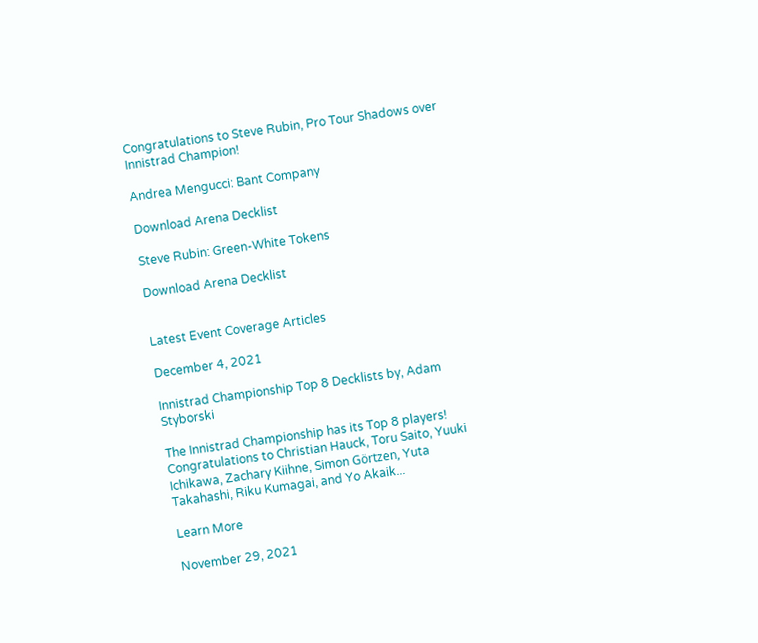Congratulations to Steve Rubin, Pro Tour Shadows over Innistrad Champion!

Andrea Mengucci: Bant Company

Download Arena Decklist

Steve Rubin: Green-White Tokens

Download Arena Decklist


Latest Event Coverage Articles

December 4, 2021

Innistrad Championship Top 8 Decklists by, Adam Styborski

The Innistrad Championship has its Top 8 players! Congratulations to Christian Hauck, Toru Saito, Yuuki Ichikawa, Zachary Kiihne, Simon Görtzen, Yuta Takahashi, Riku Kumagai, and Yo Akaik...

Learn More

November 29, 2021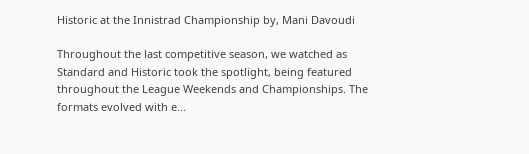Historic at the Innistrad Championship by, Mani Davoudi

Throughout the last competitive season, we watched as Standard and Historic took the spotlight, being featured throughout the League Weekends and Championships. The formats evolved with e...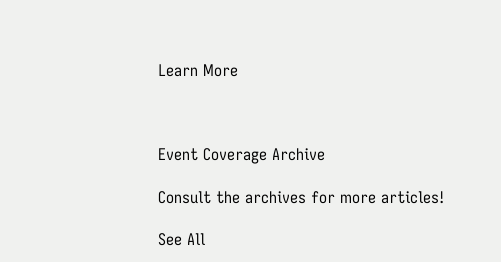Learn More



Event Coverage Archive

Consult the archives for more articles!

See All